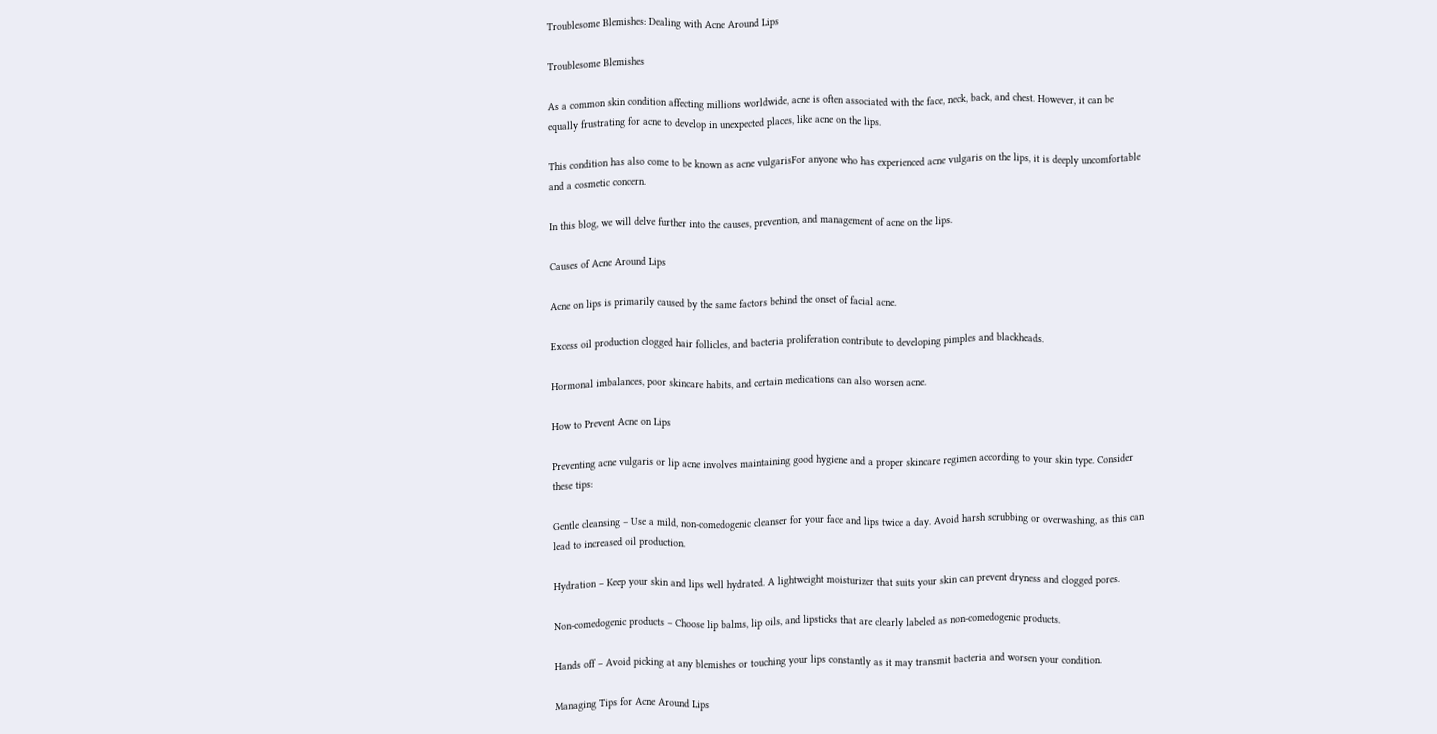Troublesome Blemishes: Dealing with Acne Around Lips

Troublesome Blemishes

As a common skin condition affecting millions worldwide, acne is often associated with the face, neck, back, and chest. However, it can be equally frustrating for acne to develop in unexpected places, like acne on the lips.

This condition has also come to be known as acne vulgarisFor anyone who has experienced acne vulgaris on the lips, it is deeply uncomfortable and a cosmetic concern.

In this blog, we will delve further into the causes, prevention, and management of acne on the lips.

Causes of Acne Around Lips

Acne on lips is primarily caused by the same factors behind the onset of facial acne.

Excess oil production clogged hair follicles, and bacteria proliferation contribute to developing pimples and blackheads.

Hormonal imbalances, poor skincare habits, and certain medications can also worsen acne.

How to Prevent Acne on Lips

Preventing acne vulgaris or lip acne involves maintaining good hygiene and a proper skincare regimen according to your skin type. Consider these tips:

Gentle cleansing – Use a mild, non-comedogenic cleanser for your face and lips twice a day. Avoid harsh scrubbing or overwashing, as this can lead to increased oil production.

Hydration – Keep your skin and lips well hydrated. A lightweight moisturizer that suits your skin can prevent dryness and clogged pores.

Non-comedogenic products – Choose lip balms, lip oils, and lipsticks that are clearly labeled as non-comedogenic products.

Hands off – Avoid picking at any blemishes or touching your lips constantly as it may transmit bacteria and worsen your condition.

Managing Tips for Acne Around Lips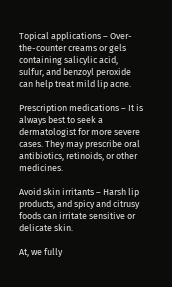Topical applications – Over-the-counter creams or gels containing salicylic acid, sulfur, and benzoyl peroxide can help treat mild lip acne.

Prescription medications – It is always best to seek a dermatologist for more severe cases. They may prescribe oral antibiotics, retinoids, or other medicines.

Avoid skin irritants – Harsh lip products, and spicy and citrusy foods can irritate sensitive or delicate skin.

At, we fully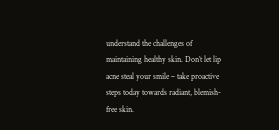understand the challenges of maintaining healthy skin. Don’t let lip acne steal your smile – take proactive steps today towards radiant, blemish-free skin.